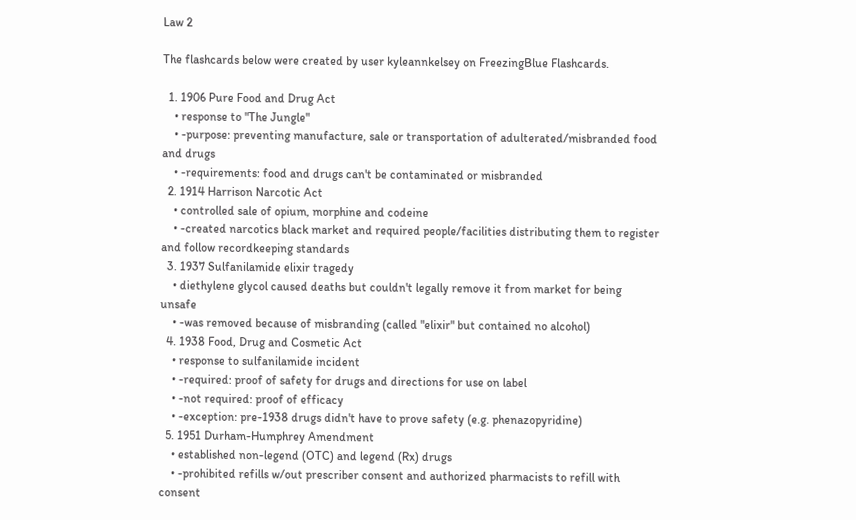Law 2

The flashcards below were created by user kyleannkelsey on FreezingBlue Flashcards.

  1. 1906 Pure Food and Drug Act
    • response to "The Jungle"
    • -purpose: preventing manufacture, sale or transportation of adulterated/misbranded food and drugs
    • -requirements: food and drugs can't be contaminated or misbranded
  2. 1914 Harrison Narcotic Act
    • controlled sale of opium, morphine and codeine
    • -created narcotics black market and required people/facilities distributing them to register and follow recordkeeping standards
  3. 1937 Sulfanilamide elixir tragedy
    • diethylene glycol caused deaths but couldn't legally remove it from market for being unsafe
    • -was removed because of misbranding (called "elixir" but contained no alcohol)
  4. 1938 Food, Drug and Cosmetic Act
    • response to sulfanilamide incident
    • -required: proof of safety for drugs and directions for use on label
    • -not required: proof of efficacy
    • -exception: pre-1938 drugs didn't have to prove safety (e.g. phenazopyridine)
  5. 1951 Durham-Humphrey Amendment
    • established non-legend (OTC) and legend (Rx) drugs
    • -prohibited refills w/out prescriber consent and authorized pharmacists to refill with consent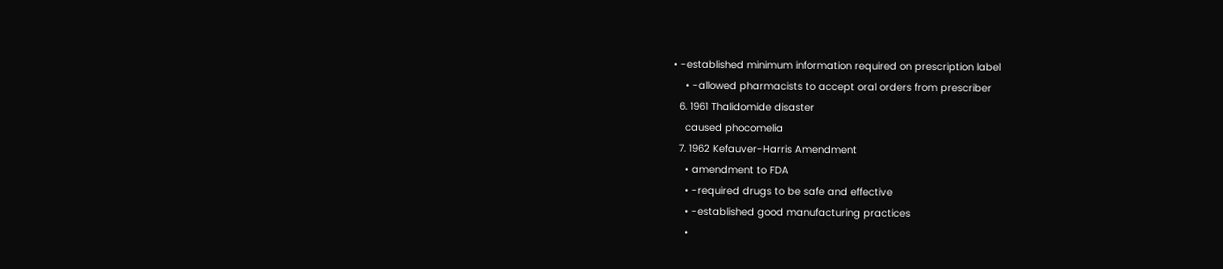• -established minimum information required on prescription label
    • -allowed pharmacists to accept oral orders from prescriber
  6. 1961 Thalidomide disaster
    caused phocomelia
  7. 1962 Kefauver-Harris Amendment
    • amendment to FDA
    • -required drugs to be safe and effective
    • -established good manufacturing practices
    •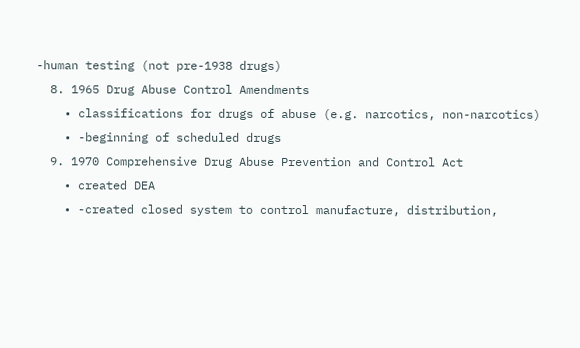-human testing (not pre-1938 drugs)
  8. 1965 Drug Abuse Control Amendments
    • classifications for drugs of abuse (e.g. narcotics, non-narcotics)
    • -beginning of scheduled drugs
  9. 1970 Comprehensive Drug Abuse Prevention and Control Act
    • created DEA
    • -created closed system to control manufacture, distribution,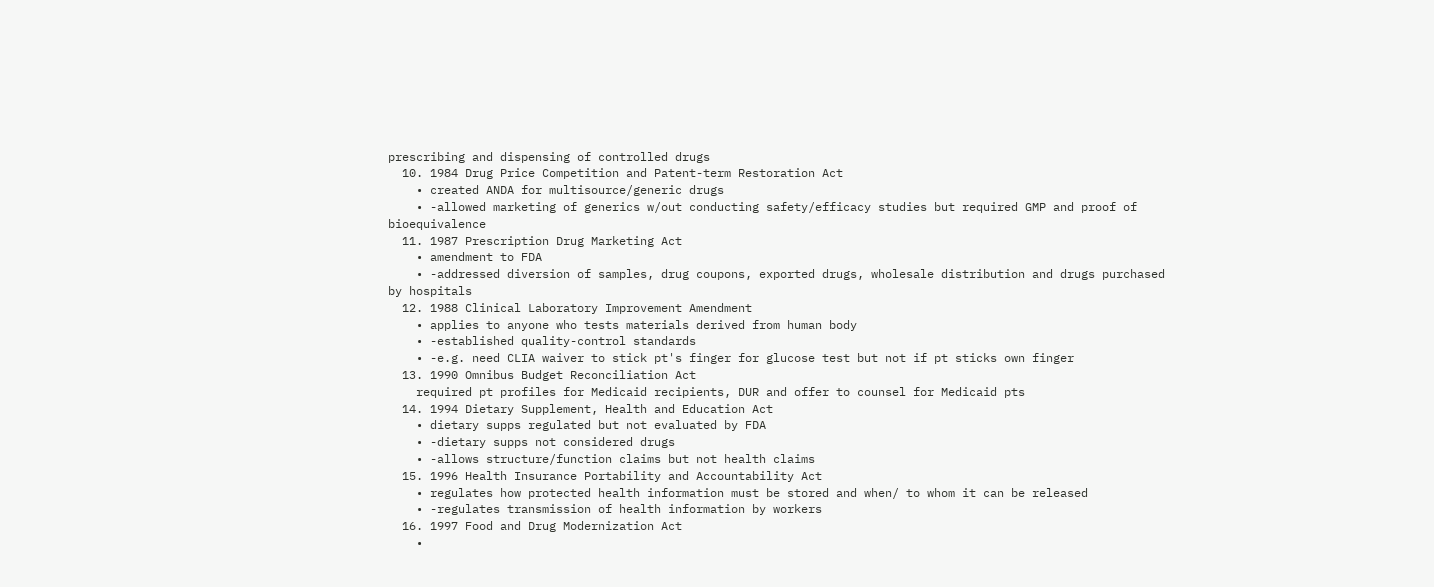prescribing and dispensing of controlled drugs
  10. 1984 Drug Price Competition and Patent-term Restoration Act
    • created ANDA for multisource/generic drugs
    • -allowed marketing of generics w/out conducting safety/efficacy studies but required GMP and proof of bioequivalence
  11. 1987 Prescription Drug Marketing Act
    • amendment to FDA
    • -addressed diversion of samples, drug coupons, exported drugs, wholesale distribution and drugs purchased by hospitals
  12. 1988 Clinical Laboratory Improvement Amendment
    • applies to anyone who tests materials derived from human body
    • -established quality-control standards
    • -e.g. need CLIA waiver to stick pt's finger for glucose test but not if pt sticks own finger
  13. 1990 Omnibus Budget Reconciliation Act
    required pt profiles for Medicaid recipients, DUR and offer to counsel for Medicaid pts
  14. 1994 Dietary Supplement, Health and Education Act
    • dietary supps regulated but not evaluated by FDA
    • -dietary supps not considered drugs
    • -allows structure/function claims but not health claims
  15. 1996 Health Insurance Portability and Accountability Act
    • regulates how protected health information must be stored and when/ to whom it can be released
    • -regulates transmission of health information by workers
  16. 1997 Food and Drug Modernization Act
    •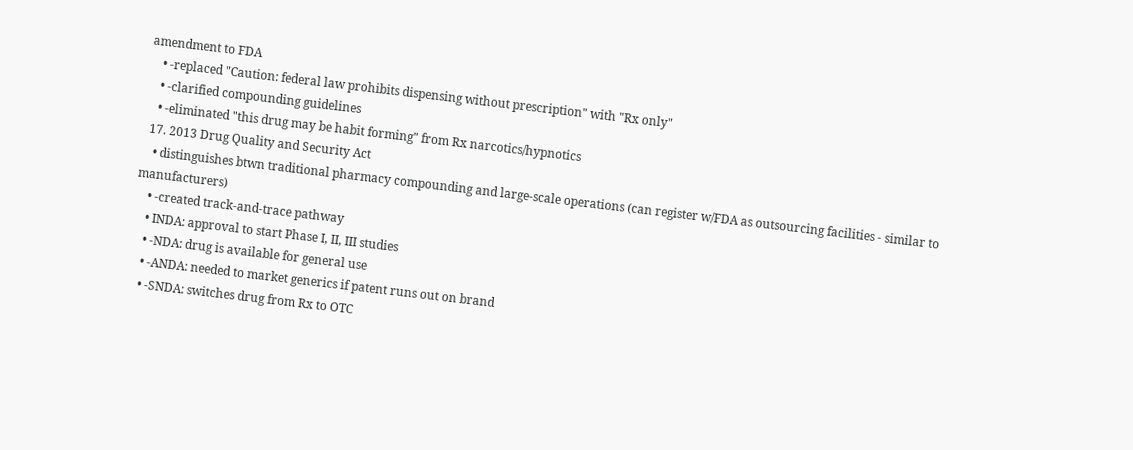amendment to FDA
    • -replaced "Caution: federal law prohibits dispensing without prescription" with "Rx only"
    • -clarified compounding guidelines
    • -eliminated "this drug may be habit forming" from Rx narcotics/hypnotics
  17. 2013 Drug Quality and Security Act
    • distinguishes btwn traditional pharmacy compounding and large-scale operations (can register w/FDA as outsourcing facilities - similar to manufacturers)
    • -created track-and-trace pathway
    • INDA: approval to start Phase I, II, III studies
    • -NDA: drug is available for general use
    • -ANDA: needed to market generics if patent runs out on brand
    • -SNDA: switches drug from Rx to OTC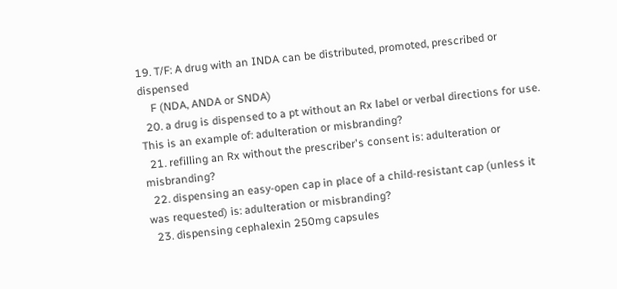19. T/F: A drug with an INDA can be distributed, promoted, prescribed or dispensed
    F (NDA, ANDA or SNDA)
  20. a drug is dispensed to a pt without an Rx label or verbal directions for use. This is an example of: adulteration or misbranding?
  21. refilling an Rx without the prescriber's consent is: adulteration or misbranding?
  22. dispensing an easy-open cap in place of a child-resistant cap (unless it was requested) is: adulteration or misbranding?
  23. dispensing cephalexin 250mg capsules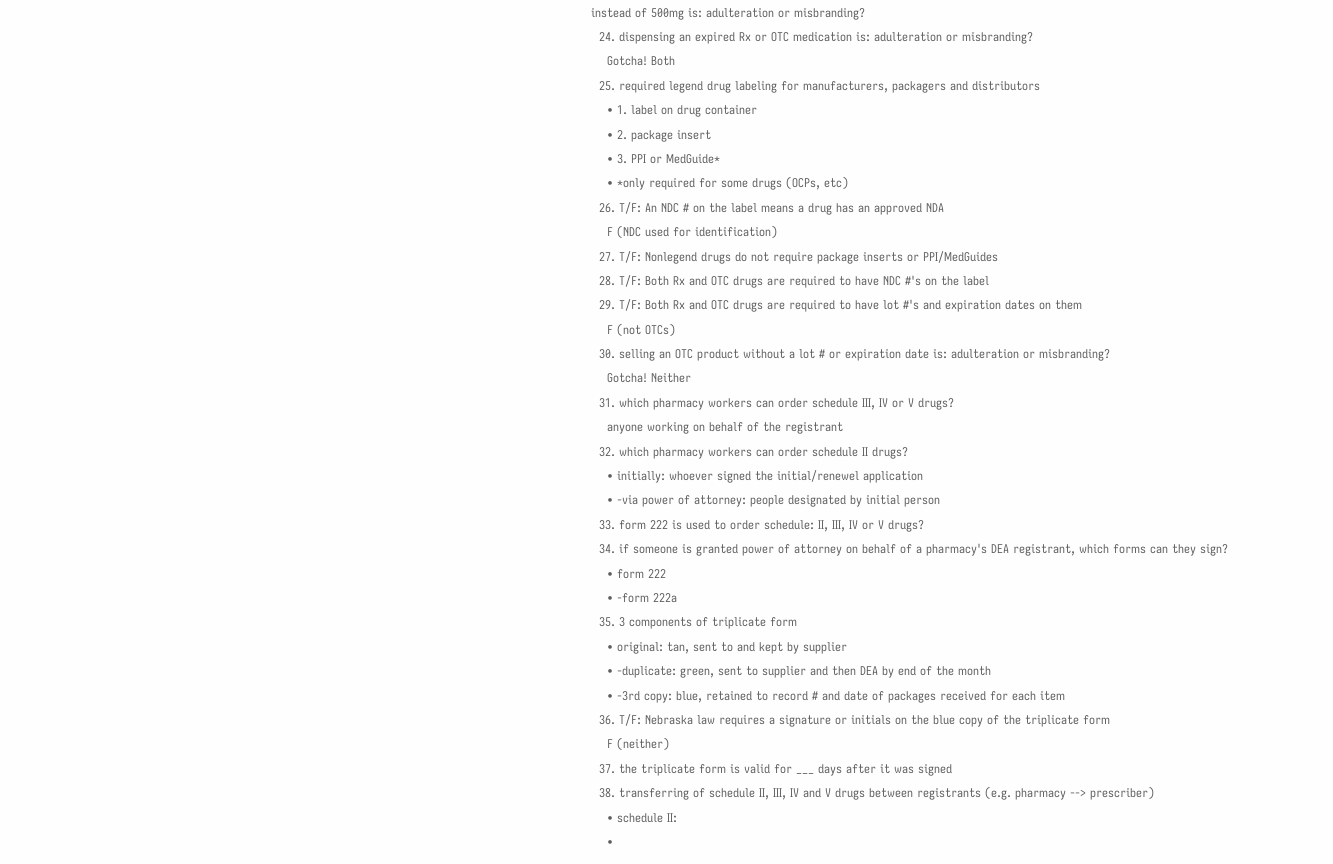instead of 500mg is: adulteration or misbranding?
  24. dispensing an expired Rx or OTC medication is: adulteration or misbranding?
    Gotcha! Both
  25. required legend drug labeling for manufacturers, packagers and distributors
    • 1. label on drug container
    • 2. package insert
    • 3. PPI or MedGuide*
    • *only required for some drugs (OCPs, etc)
  26. T/F: An NDC # on the label means a drug has an approved NDA
    F (NDC used for identification)
  27. T/F: Nonlegend drugs do not require package inserts or PPI/MedGuides
  28. T/F: Both Rx and OTC drugs are required to have NDC #'s on the label
  29. T/F: Both Rx and OTC drugs are required to have lot #'s and expiration dates on them
    F (not OTCs)
  30. selling an OTC product without a lot # or expiration date is: adulteration or misbranding?
    Gotcha! Neither
  31. which pharmacy workers can order schedule III, IV or V drugs?
    anyone working on behalf of the registrant
  32. which pharmacy workers can order schedule II drugs?
    • initially: whoever signed the initial/renewel application
    • -via power of attorney: people designated by initial person
  33. form 222 is used to order schedule: II, III, IV or V drugs?
  34. if someone is granted power of attorney on behalf of a pharmacy's DEA registrant, which forms can they sign?
    • form 222
    • -form 222a
  35. 3 components of triplicate form
    • original: tan, sent to and kept by supplier
    • -duplicate: green, sent to supplier and then DEA by end of the month
    • -3rd copy: blue, retained to record # and date of packages received for each item
  36. T/F: Nebraska law requires a signature or initials on the blue copy of the triplicate form
    F (neither)
  37. the triplicate form is valid for ___ days after it was signed
  38. transferring of schedule II, III, IV and V drugs between registrants (e.g. pharmacy --> prescriber)
    • schedule II:
    •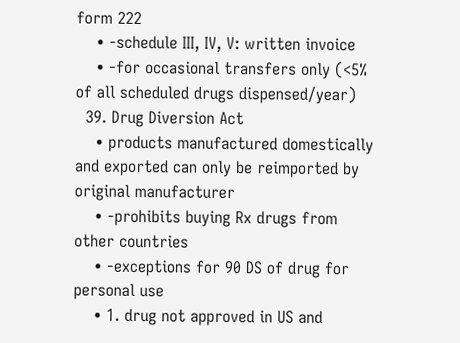form 222
    • -schedule III, IV, V: written invoice
    • -for occasional transfers only (<5% of all scheduled drugs dispensed/year)
  39. Drug Diversion Act
    • products manufactured domestically and exported can only be reimported by original manufacturer
    • -prohibits buying Rx drugs from other countries
    • -exceptions for 90 DS of drug for personal use
    • 1. drug not approved in US and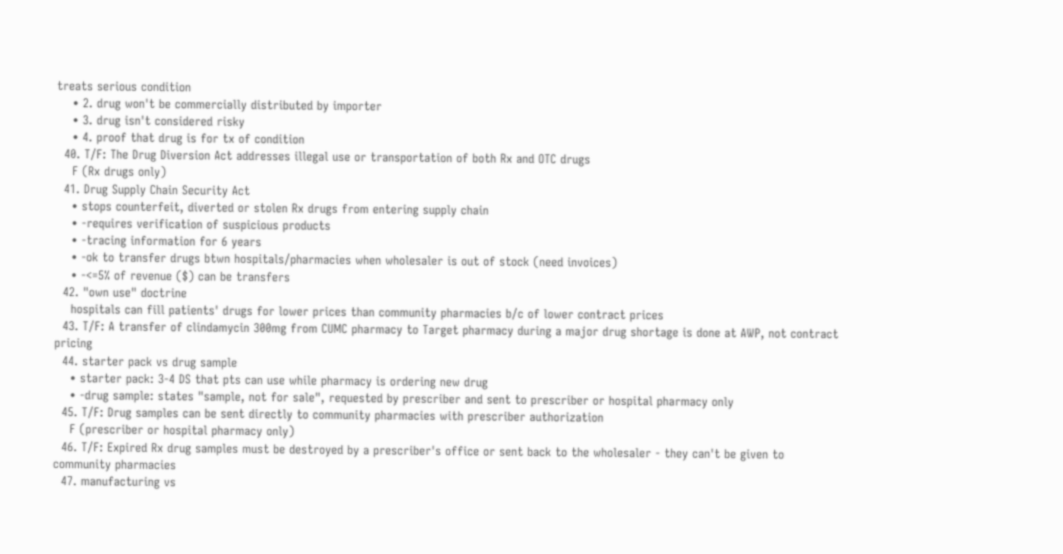treats serious condition
    • 2. drug won't be commercially distributed by importer
    • 3. drug isn't considered risky
    • 4. proof that drug is for tx of condition
  40. T/F: The Drug Diversion Act addresses illegal use or transportation of both Rx and OTC drugs
    F (Rx drugs only)
  41. Drug Supply Chain Security Act
    • stops counterfeit, diverted or stolen Rx drugs from entering supply chain
    • -requires verification of suspicious products
    • -tracing information for 6 years
    • -ok to transfer drugs btwn hospitals/pharmacies when wholesaler is out of stock (need invoices)
    • -<=5% of revenue ($) can be transfers
  42. "own use" doctrine
    hospitals can fill patients' drugs for lower prices than community pharmacies b/c of lower contract prices
  43. T/F: A transfer of clindamycin 300mg from CUMC pharmacy to Target pharmacy during a major drug shortage is done at AWP, not contract pricing
  44. starter pack vs drug sample
    • starter pack: 3-4 DS that pts can use while pharmacy is ordering new drug
    • -drug sample: states "sample, not for sale", requested by prescriber and sent to prescriber or hospital pharmacy only
  45. T/F: Drug samples can be sent directly to community pharmacies with prescriber authorization
    F (prescriber or hospital pharmacy only)
  46. T/F: Expired Rx drug samples must be destroyed by a prescriber's office or sent back to the wholesaler - they can't be given to community pharmacies
  47. manufacturing vs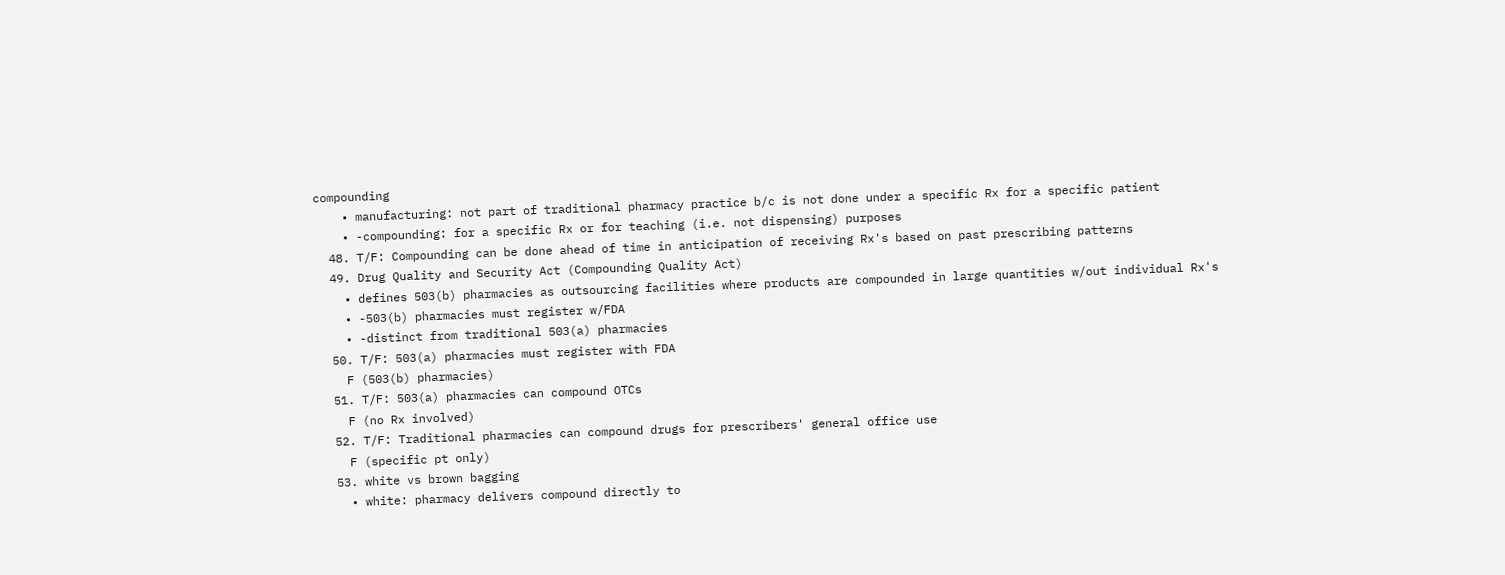compounding
    • manufacturing: not part of traditional pharmacy practice b/c is not done under a specific Rx for a specific patient
    • -compounding: for a specific Rx or for teaching (i.e. not dispensing) purposes
  48. T/F: Compounding can be done ahead of time in anticipation of receiving Rx's based on past prescribing patterns
  49. Drug Quality and Security Act (Compounding Quality Act)
    • defines 503(b) pharmacies as outsourcing facilities where products are compounded in large quantities w/out individual Rx's
    • -503(b) pharmacies must register w/FDA
    • -distinct from traditional 503(a) pharmacies
  50. T/F: 503(a) pharmacies must register with FDA
    F (503(b) pharmacies)
  51. T/F: 503(a) pharmacies can compound OTCs
    F (no Rx involved)
  52. T/F: Traditional pharmacies can compound drugs for prescribers' general office use
    F (specific pt only)
  53. white vs brown bagging
    • white: pharmacy delivers compound directly to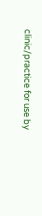clinic/practice for use by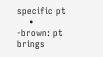specific pt
    • -brown: pt brings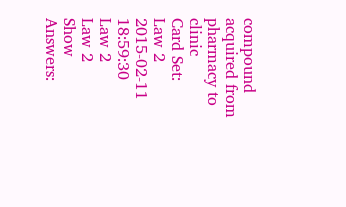compound acquired from pharmacy to clinic
Card Set:
Law 2
2015-02-11 18:59:30
Law 2
Law 2
Show Answers: